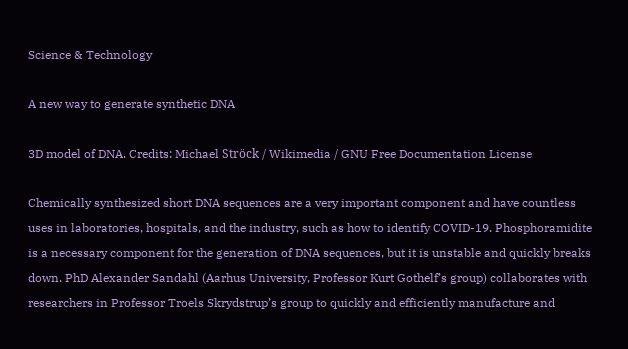Science & Technology

A new way to generate synthetic DNA

3D model of DNA. Credits: Michael Ströck / Wikimedia / GNU Free Documentation License

Chemically synthesized short DNA sequences are a very important component and have countless uses in laboratories, hospitals, and the industry, such as how to identify COVID-19. Phosphoramidite is a necessary component for the generation of DNA sequences, but it is unstable and quickly breaks down. PhD Alexander Sandahl (Aarhus University, Professor Kurt Gothelf’s group) collaborates with researchers in Professor Troels Skrydstrup’s group to quickly and efficiently manufacture and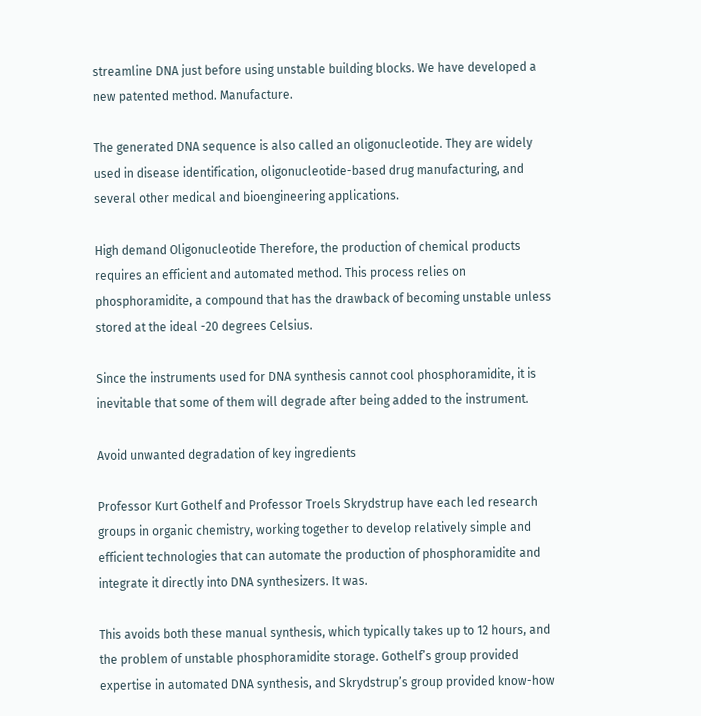streamline DNA just before using unstable building blocks. We have developed a new patented method. Manufacture.

The generated DNA sequence is also called an oligonucleotide. They are widely used in disease identification, oligonucleotide-based drug manufacturing, and several other medical and bioengineering applications.

High demand Oligonucleotide Therefore, the production of chemical products requires an efficient and automated method. This process relies on phosphoramidite, a compound that has the drawback of becoming unstable unless stored at the ideal -20 degrees Celsius.

Since the instruments used for DNA synthesis cannot cool phosphoramidite, it is inevitable that some of them will degrade after being added to the instrument.

Avoid unwanted degradation of key ingredients

Professor Kurt Gothelf and Professor Troels Skrydstrup have each led research groups in organic chemistry, working together to develop relatively simple and efficient technologies that can automate the production of phosphoramidite and integrate it directly into DNA synthesizers. It was.

This avoids both these manual synthesis, which typically takes up to 12 hours, and the problem of unstable phosphoramidite storage. Gothelf’s group provided expertise in automated DNA synthesis, and Skrydstrup’s group provided know-how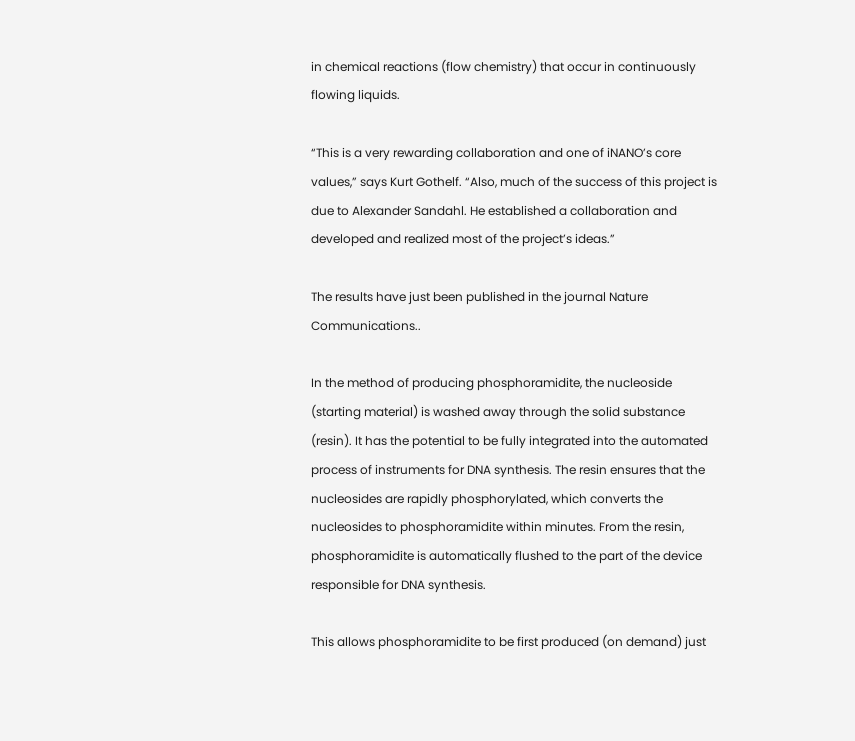in chemical reactions (flow chemistry) that occur in continuously flowing liquids.

“This is a very rewarding collaboration and one of iNANO’s core values,” says Kurt Gothelf. “Also, much of the success of this project is due to Alexander Sandahl. He established a collaboration and developed and realized most of the project’s ideas.”

The results have just been published in the journal Nature Communications..

In the method of producing phosphoramidite, the nucleoside (starting material) is washed away through the solid substance (resin). It has the potential to be fully integrated into the automated process of instruments for DNA synthesis. The resin ensures that the nucleosides are rapidly phosphorylated, which converts the nucleosides to phosphoramidite within minutes. From the resin, phosphoramidite is automatically flushed to the part of the device responsible for DNA synthesis.

This allows phosphoramidite to be first produced (on demand) just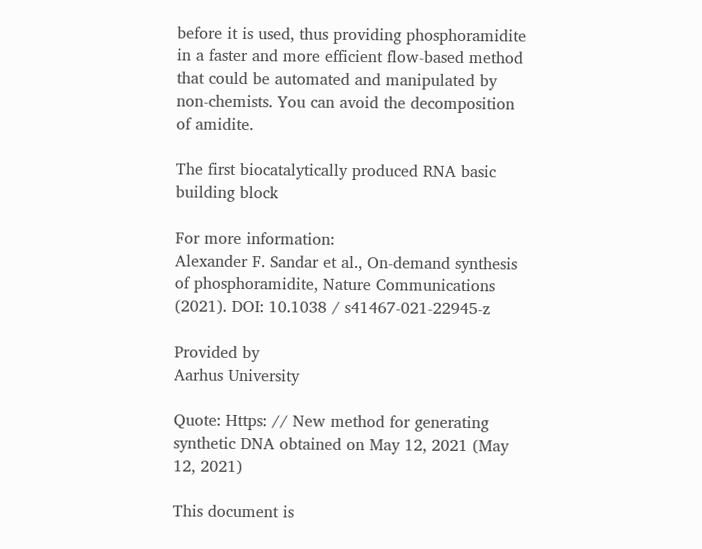before it is used, thus providing phosphoramidite in a faster and more efficient flow-based method that could be automated and manipulated by non-chemists. You can avoid the decomposition of amidite.

The first biocatalytically produced RNA basic building block

For more information:
Alexander F. Sandar et al., On-demand synthesis of phosphoramidite, Nature Communications (2021). DOI: 10.1038 / s41467-021-22945-z

Provided by
Aarhus University

Quote: Https: // New method for generating synthetic DNA obtained on May 12, 2021 (May 12, 2021)

This document is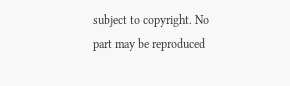subject to copyright. No part may be reproduced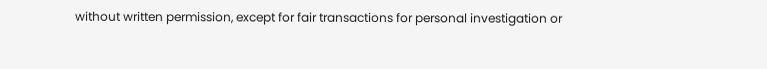without written permission, except for fair transactions for personal investigation or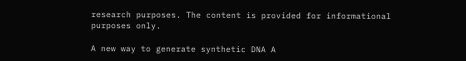research purposes. The content is provided for informational purposes only.

A new way to generate synthetic DNA A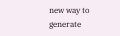new way to generate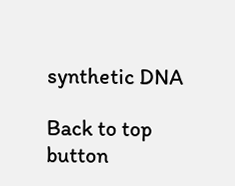synthetic DNA

Back to top button